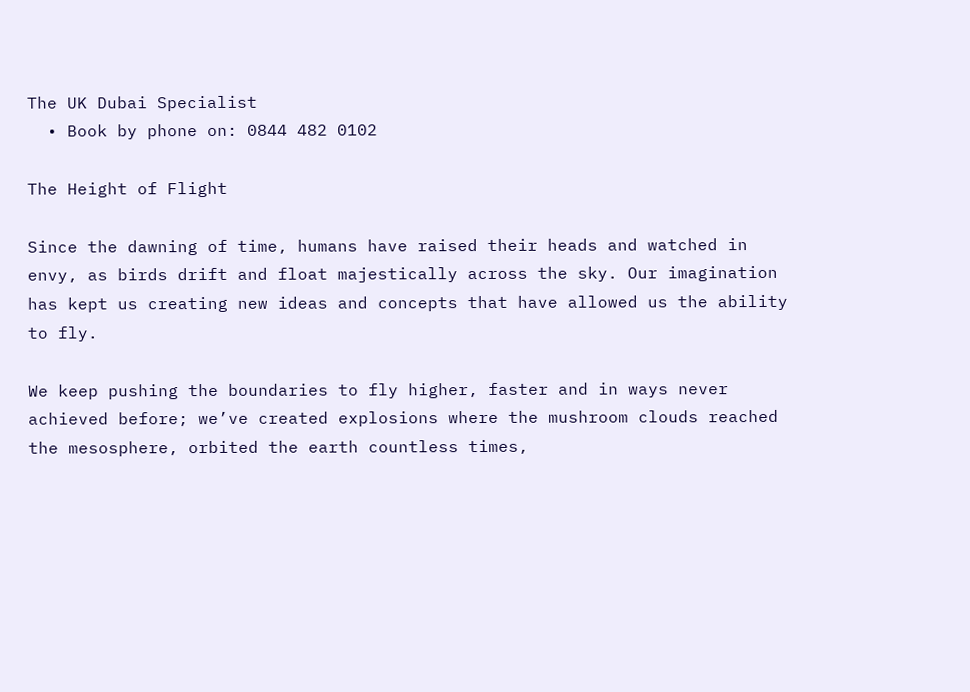The UK Dubai Specialist
  • Book by phone on: 0844 482 0102

The Height of Flight

Since the dawning of time, humans have raised their heads and watched in envy, as birds drift and float majestically across the sky. Our imagination has kept us creating new ideas and concepts that have allowed us the ability to fly.

We keep pushing the boundaries to fly higher, faster and in ways never achieved before; we’ve created explosions where the mushroom clouds reached the mesosphere, orbited the earth countless times,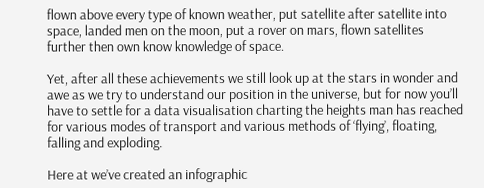flown above every type of known weather, put satellite after satellite into space, landed men on the moon, put a rover on mars, flown satellites further then own know knowledge of space.

Yet, after all these achievements we still look up at the stars in wonder and awe as we try to understand our position in the universe, but for now you’ll have to settle for a data visualisation charting the heights man has reached for various modes of transport and various methods of ‘flying’, floating, falling and exploding.

Here at we’ve created an infographic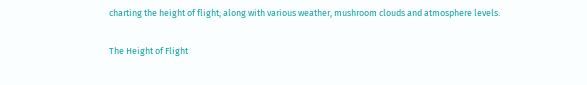charting the height of flight; along with various weather, mushroom clouds and atmosphere levels.

The Height of Flight